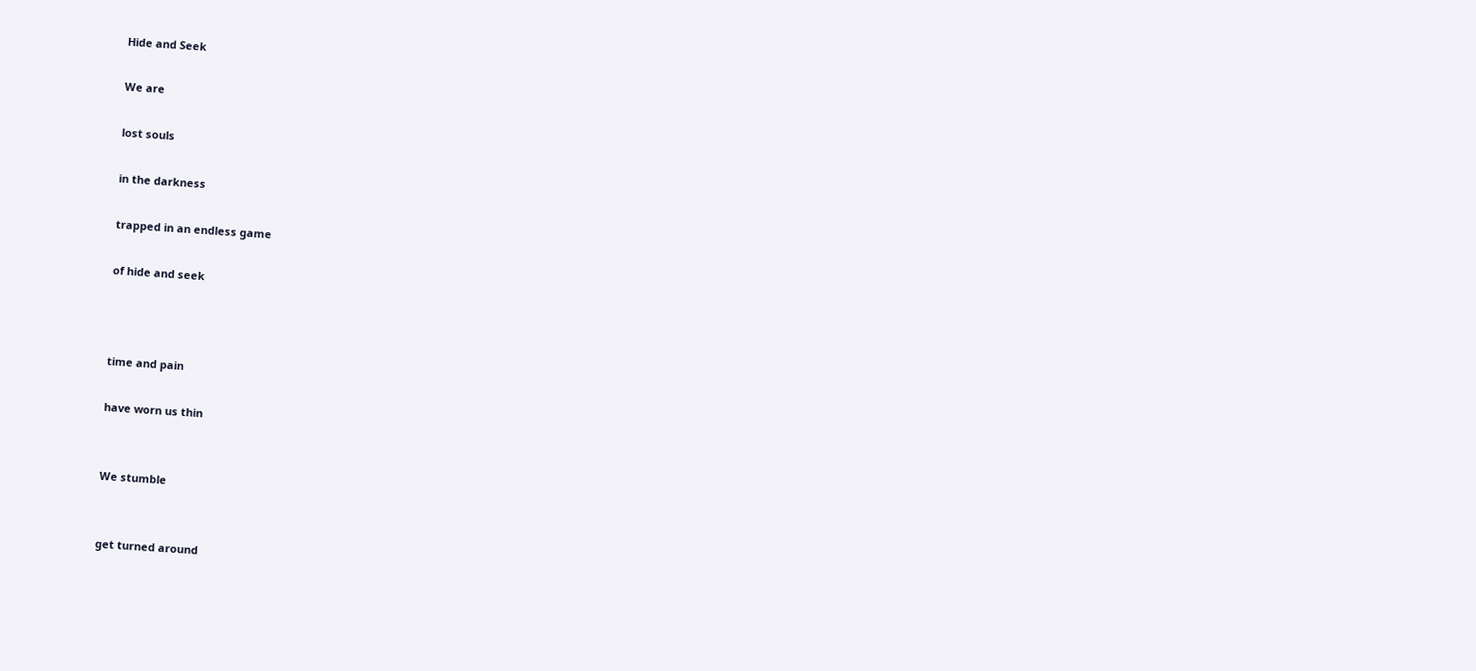Hide and Seek

We are

lost souls

in the darkness

trapped in an endless game

of hide and seek



time and pain

have worn us thin


We stumble


get turned around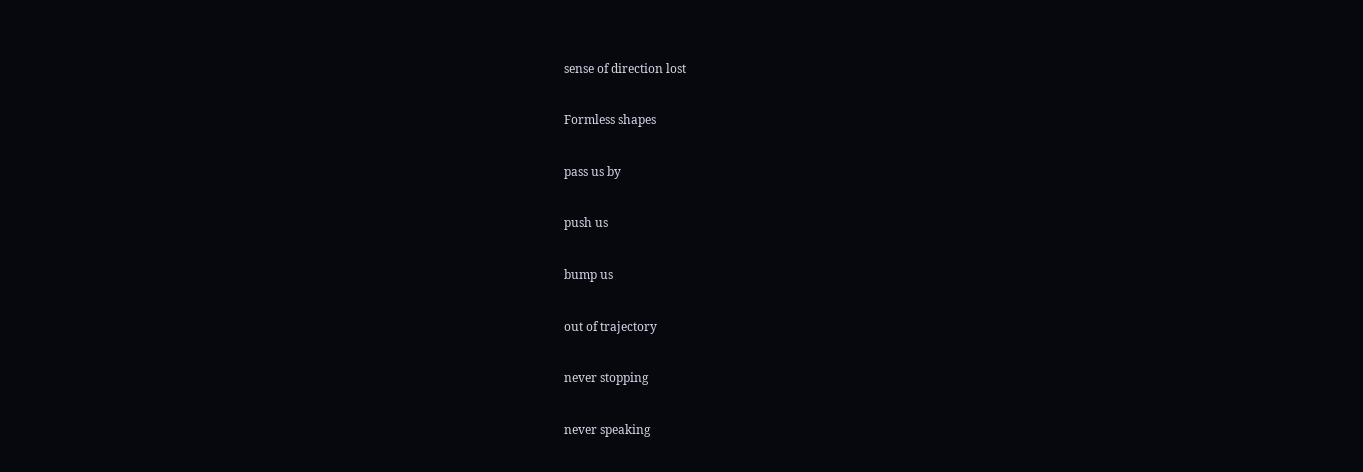sense of direction lost

Formless shapes

pass us by

push us

bump us

out of trajectory

never stopping

never speaking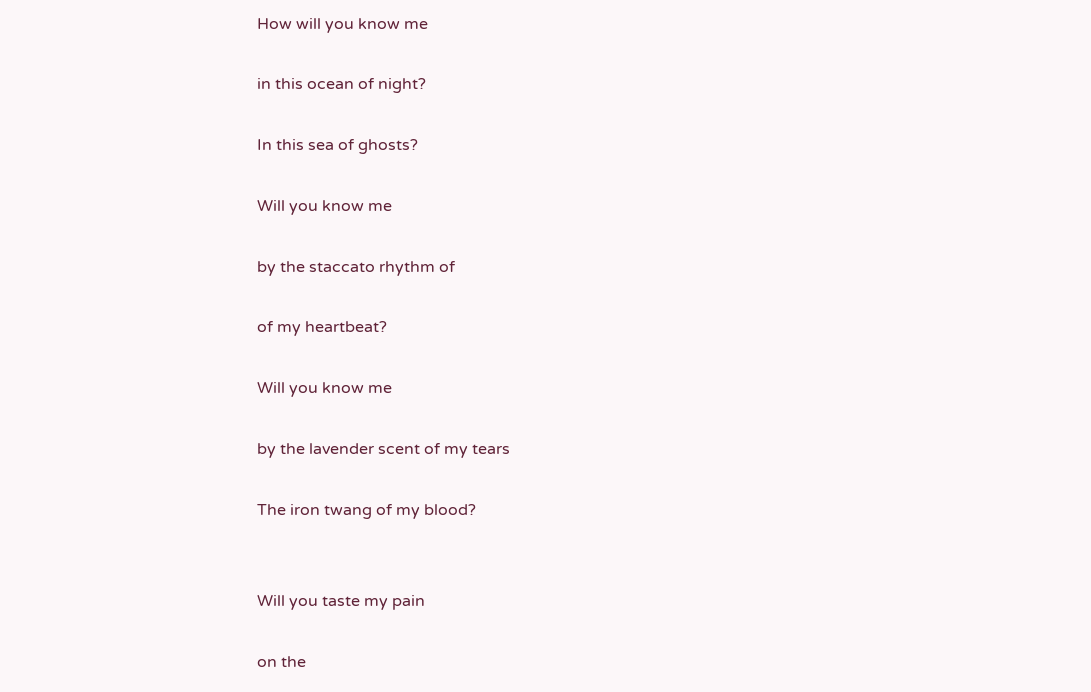How will you know me

in this ocean of night?

In this sea of ghosts?

Will you know me

by the staccato rhythm of

of my heartbeat?

Will you know me

by the lavender scent of my tears

The iron twang of my blood?


Will you taste my pain

on the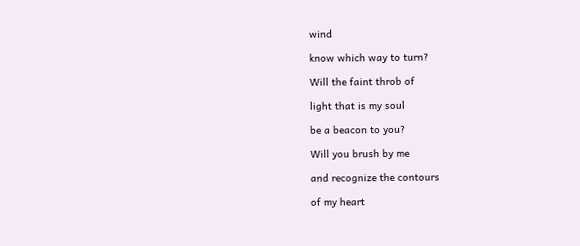wind

know which way to turn?

Will the faint throb of

light that is my soul

be a beacon to you?

Will you brush by me

and recognize the contours

of my heart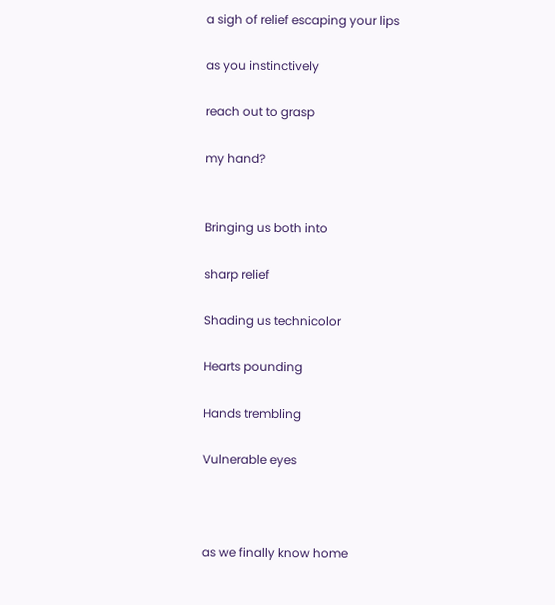a sigh of relief escaping your lips

as you instinctively

reach out to grasp

my hand?


Bringing us both into

sharp relief

Shading us technicolor

Hearts pounding

Hands trembling

Vulnerable eyes



as we finally know home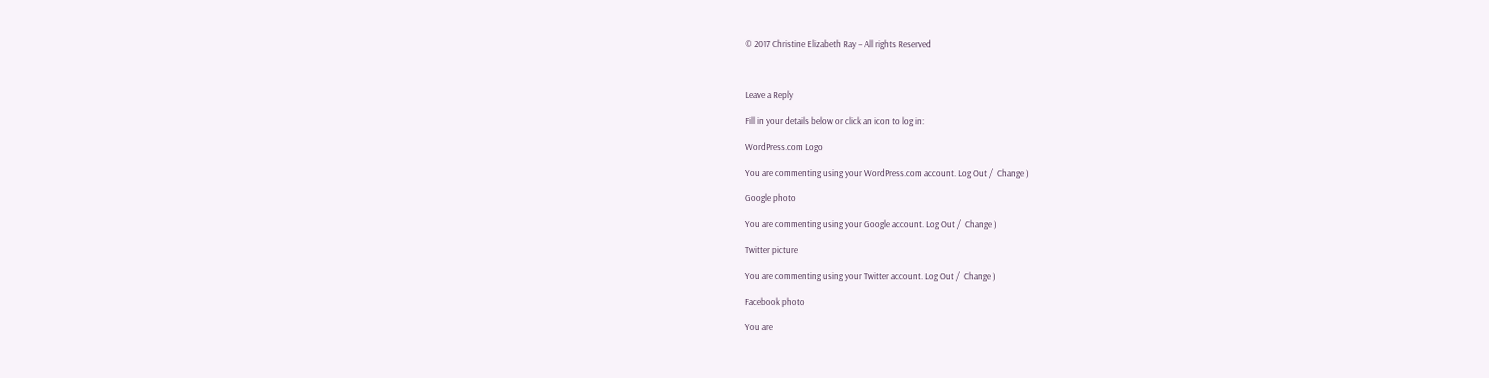© 2017 Christine Elizabeth Ray – All rights Reserved



Leave a Reply

Fill in your details below or click an icon to log in:

WordPress.com Logo

You are commenting using your WordPress.com account. Log Out /  Change )

Google photo

You are commenting using your Google account. Log Out /  Change )

Twitter picture

You are commenting using your Twitter account. Log Out /  Change )

Facebook photo

You are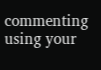commenting using your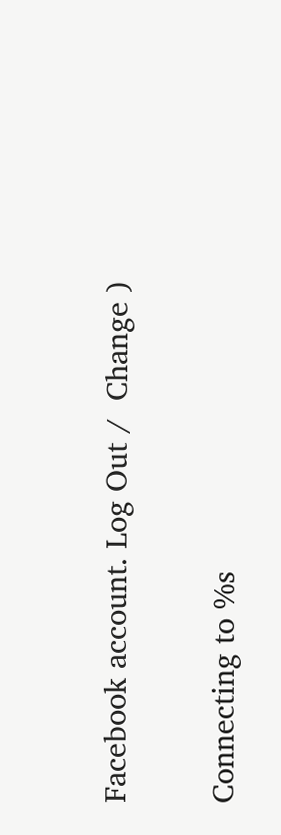Facebook account. Log Out /  Change )

Connecting to %s